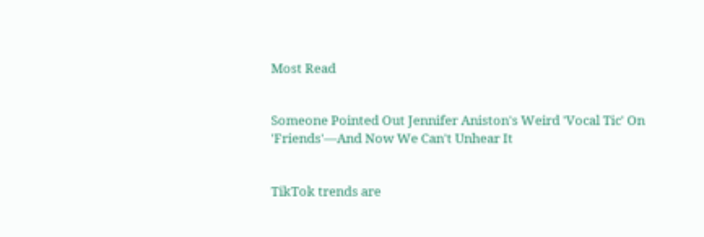Most Read


Someone Pointed Out Jennifer Aniston's Weird 'Vocal Tic' On 'Friends'—And Now We Can't Unhear It


TikTok trends are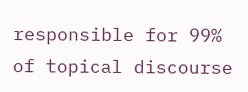responsible for 99% of topical discourse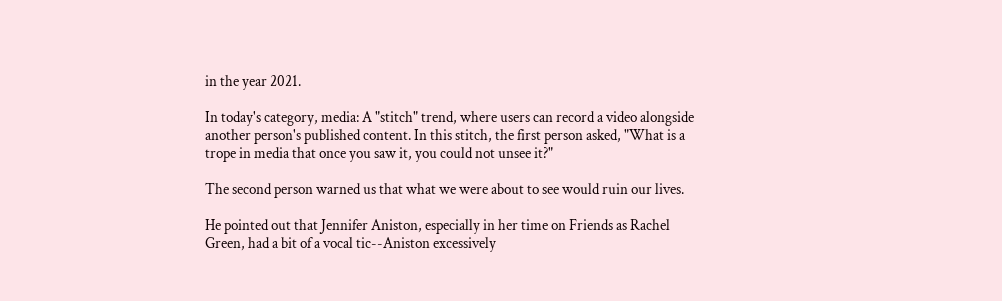in the year 2021.

In today's category, media: A "stitch" trend, where users can record a video alongside another person's published content. In this stitch, the first person asked, "What is a trope in media that once you saw it, you could not unsee it?"

The second person warned us that what we were about to see would ruin our lives.

He pointed out that Jennifer Aniston, especially in her time on Friends as Rachel Green, had a bit of a vocal tic--Aniston excessively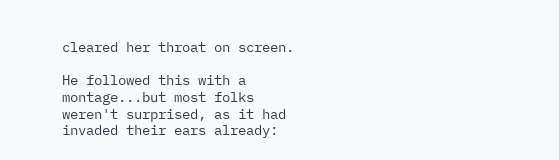cleared her throat on screen.

He followed this with a montage...but most folks weren't surprised, as it had invaded their ears already: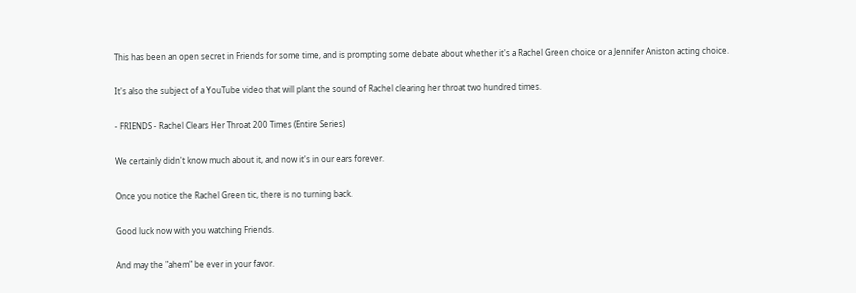This has been an open secret in Friends for some time, and is prompting some debate about whether it's a Rachel Green choice or a Jennifer Aniston acting choice.

It's also the subject of a YouTube video that will plant the sound of Rachel clearing her throat two hundred times.

- FRIENDS - Rachel Clears Her Throat 200 Times (Entire Series)

We certainly didn't know much about it, and now it's in our ears forever.

Once you notice the Rachel Green tic, there is no turning back.

Good luck now with you watching Friends.

And may the "ahem" be ever in your favor.